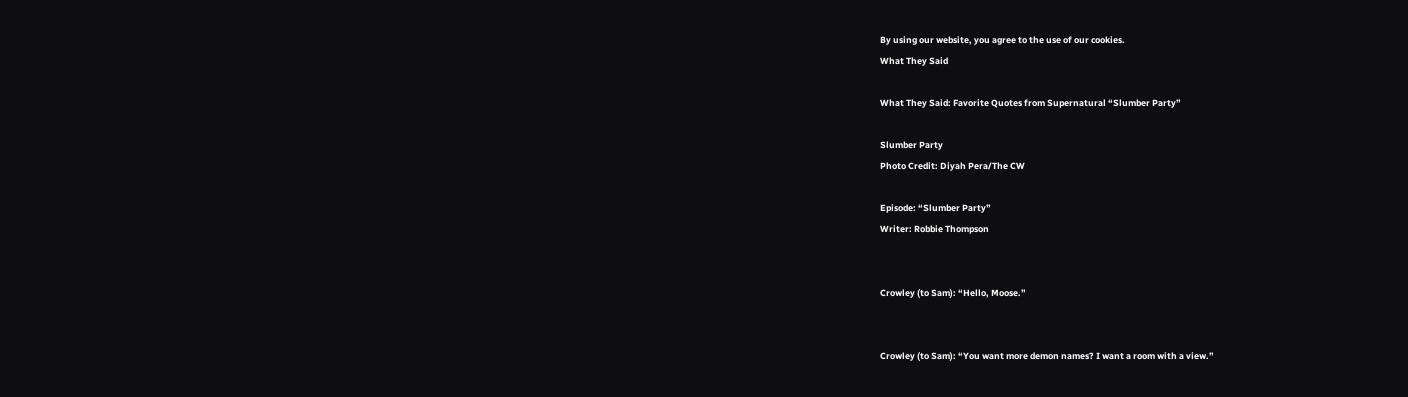By using our website, you agree to the use of our cookies.
What They Said

What They Said: Favorite Quotes from Supernatural “Slumber Party”

Slumber Party
Photo Credit: Diyah Pera/The CW

Episode: “Slumber Party”
Writer: Robbie Thompson


Crowley (to Sam): “Hello, Moose.”


Crowley (to Sam): “You want more demon names? I want a room with a view.”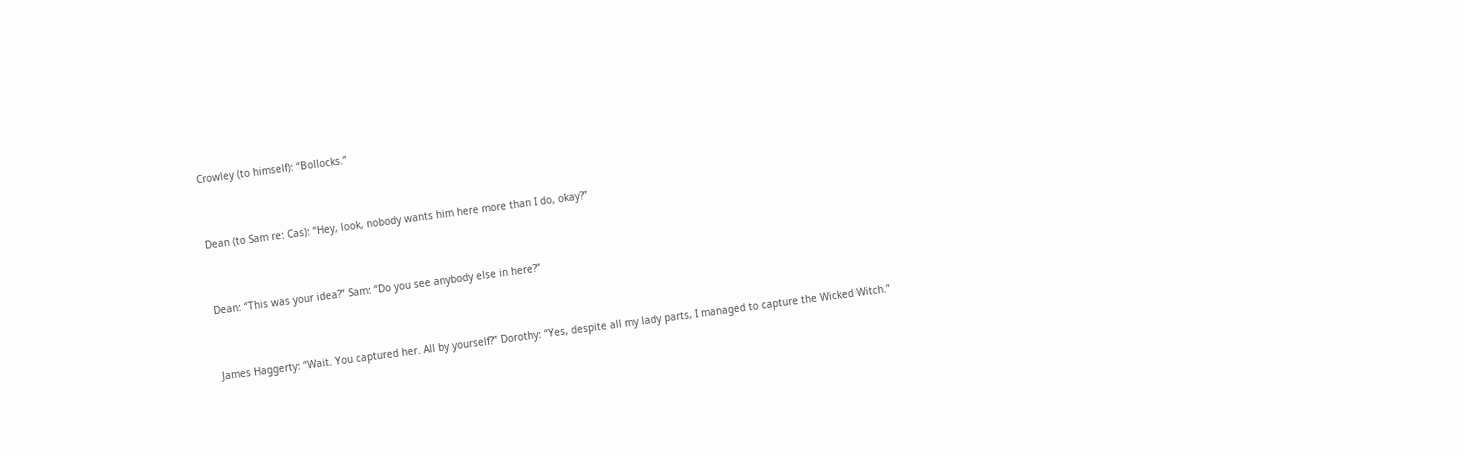Crowley (to himself): “Bollocks.”


Dean (to Sam re: Cas): “Hey, look, nobody wants him here more than I do, okay?”


Dean: “This was your idea?” Sam: “Do you see anybody else in here?”


James Haggerty: “Wait. You captured her. All by yourself?” Dorothy: “Yes, despite all my lady parts, I managed to capture the Wicked Witch.”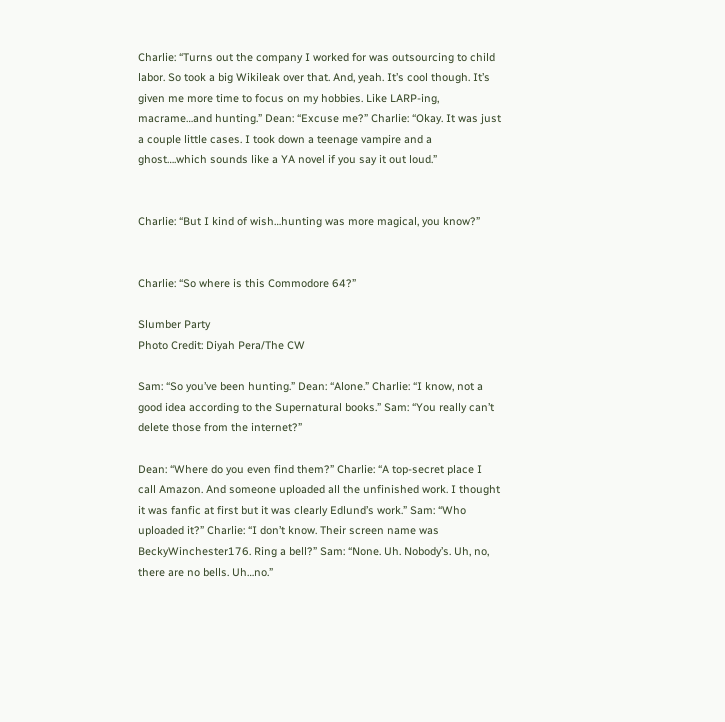Charlie: “Turns out the company I worked for was outsourcing to child labor. So took a big Wikileak over that. And, yeah. It’s cool though. It’s given me more time to focus on my hobbies. Like LARP-ing, macrame…and hunting.” Dean: “Excuse me?” Charlie: “Okay. It was just a couple little cases. I took down a teenage vampire and a ghost….which sounds like a YA novel if you say it out loud.”


Charlie: “But I kind of wish…hunting was more magical, you know?”


Charlie: “So where is this Commodore 64?”

Slumber Party
Photo Credit: Diyah Pera/The CW

Sam: “So you’ve been hunting.” Dean: “Alone.” Charlie: “I know, not a good idea according to the Supernatural books.” Sam: “You really can’t delete those from the internet?”

Dean: “Where do you even find them?” Charlie: “A top-secret place I call Amazon. And someone uploaded all the unfinished work. I thought it was fanfic at first but it was clearly Edlund’s work.” Sam: “Who uploaded it?” Charlie: “I don’t know. Their screen name was BeckyWinchester176. Ring a bell?” Sam: “None. Uh. Nobody’s. Uh, no, there are no bells. Uh…no.”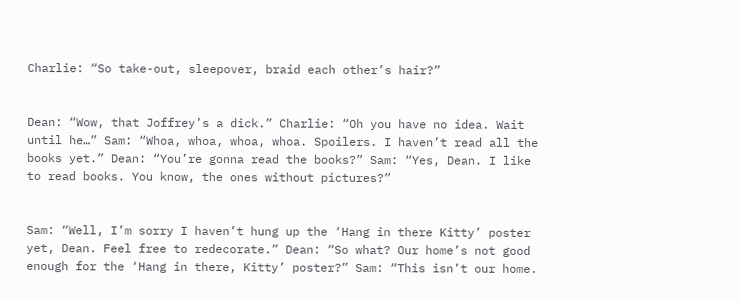Charlie: “So take-out, sleepover, braid each other’s hair?”


Dean: “Wow, that Joffrey’s a dick.” Charlie: “Oh you have no idea. Wait until he…” Sam: “Whoa, whoa, whoa, whoa. Spoilers. I haven’t read all the books yet.” Dean: “You’re gonna read the books?” Sam: “Yes, Dean. I like to read books. You know, the ones without pictures?”


Sam: “Well, I’m sorry I haven’t hung up the ‘Hang in there Kitty’ poster yet, Dean. Feel free to redecorate.” Dean: “So what? Our home’s not good enough for the ‘Hang in there, Kitty’ poster?” Sam: “This isn’t our home.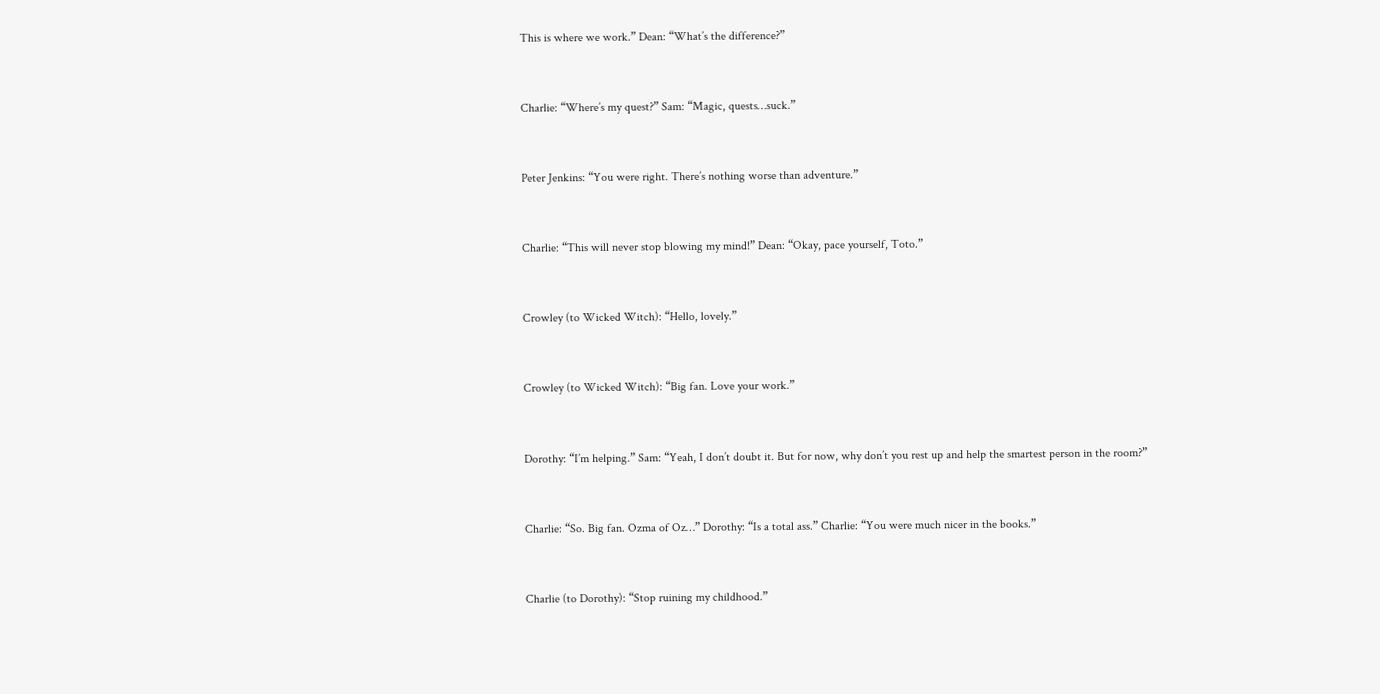This is where we work.” Dean: “What’s the difference?”


Charlie: “Where’s my quest?” Sam: “Magic, quests…suck.”


Peter Jenkins: “You were right. There’s nothing worse than adventure.”


Charlie: “This will never stop blowing my mind!” Dean: “Okay, pace yourself, Toto.”


Crowley (to Wicked Witch): “Hello, lovely.”


Crowley (to Wicked Witch): “Big fan. Love your work.”


Dorothy: “I’m helping.” Sam: “Yeah, I don’t doubt it. But for now, why don’t you rest up and help the smartest person in the room?”


Charlie: “So. Big fan. Ozma of Oz…” Dorothy: “Is a total ass.” Charlie: “You were much nicer in the books.”


Charlie (to Dorothy): “Stop ruining my childhood.”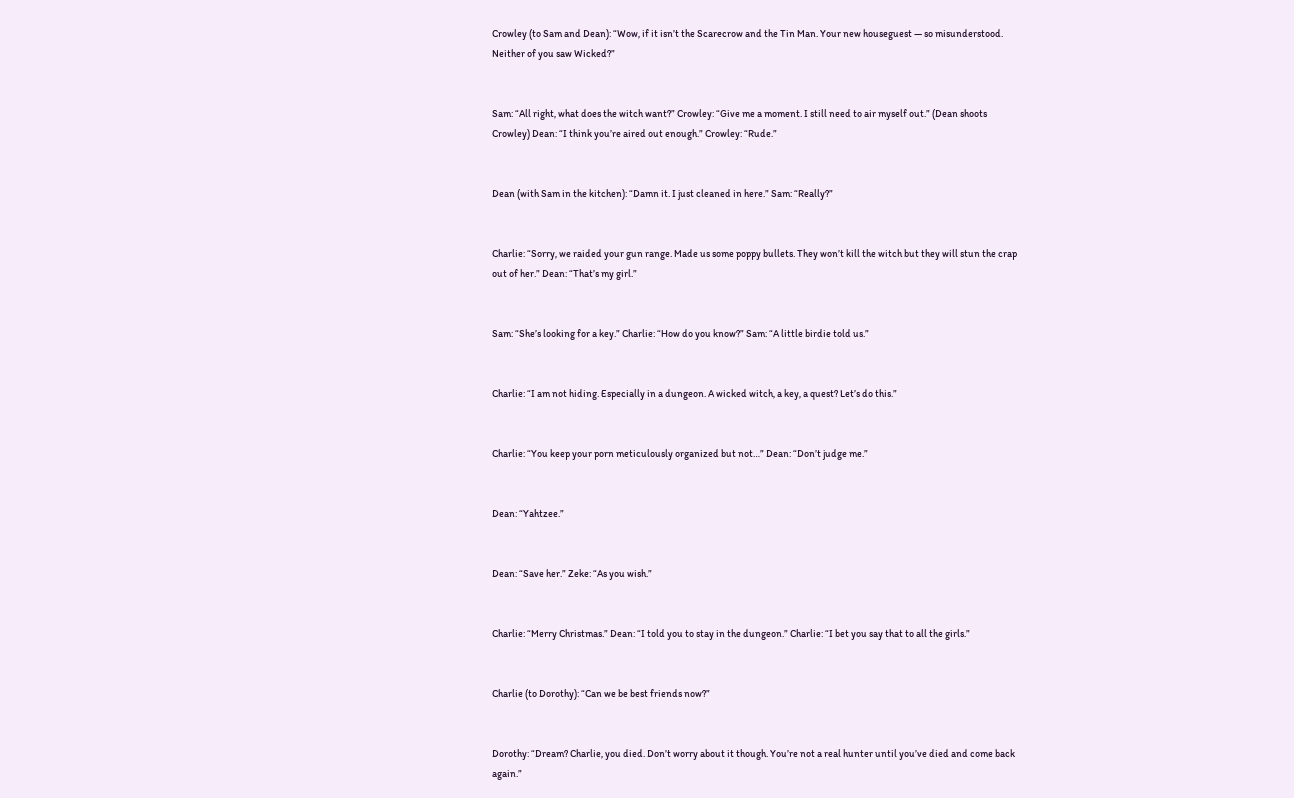Crowley (to Sam and Dean): “Wow, if it isn’t the Scarecrow and the Tin Man. Your new houseguest — so misunderstood. Neither of you saw Wicked?”


Sam: “All right, what does the witch want?” Crowley: “Give me a moment. I still need to air myself out.” (Dean shoots Crowley) Dean: “I think you’re aired out enough.” Crowley: “Rude.”


Dean (with Sam in the kitchen): “Damn it. I just cleaned in here.” Sam: “Really?”


Charlie: “Sorry, we raided your gun range. Made us some poppy bullets. They won’t kill the witch but they will stun the crap out of her.” Dean: “That’s my girl.”


Sam: “She’s looking for a key.” Charlie: “How do you know?” Sam: “A little birdie told us.”


Charlie: “I am not hiding. Especially in a dungeon. A wicked witch, a key, a quest? Let’s do this.”


Charlie: “You keep your porn meticulously organized but not…” Dean: “Don’t judge me.”


Dean: “Yahtzee.”


Dean: “Save her.” Zeke: “As you wish.”


Charlie: “Merry Christmas.” Dean: “I told you to stay in the dungeon.” Charlie: “I bet you say that to all the girls.”


Charlie (to Dorothy): “Can we be best friends now?”


Dorothy: “Dream? Charlie, you died. Don’t worry about it though. You’re not a real hunter until you’ve died and come back again.”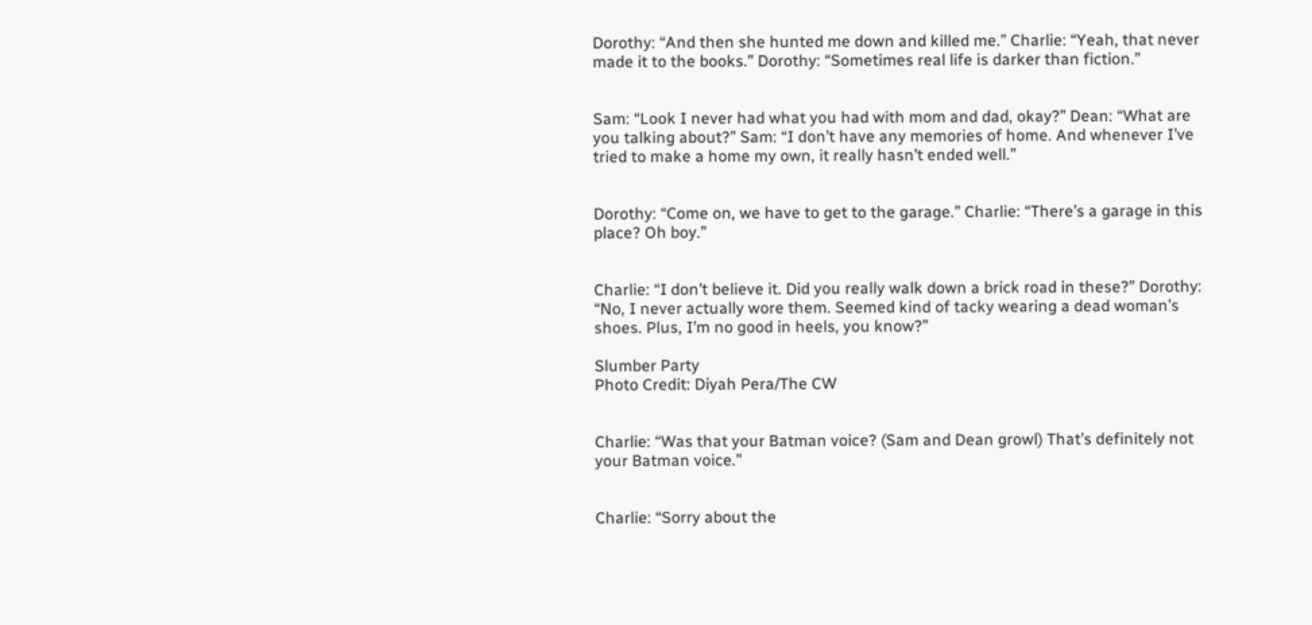Dorothy: “And then she hunted me down and killed me.” Charlie: “Yeah, that never made it to the books.” Dorothy: “Sometimes real life is darker than fiction.”


Sam: “Look I never had what you had with mom and dad, okay?” Dean: “What are you talking about?” Sam: “I don’t have any memories of home. And whenever I’ve tried to make a home my own, it really hasn’t ended well.”


Dorothy: “Come on, we have to get to the garage.” Charlie: “There’s a garage in this place? Oh boy.”


Charlie: “I don’t believe it. Did you really walk down a brick road in these?” Dorothy: “No, I never actually wore them. Seemed kind of tacky wearing a dead woman’s shoes. Plus, I’m no good in heels, you know?”

Slumber Party
Photo Credit: Diyah Pera/The CW


Charlie: “Was that your Batman voice? (Sam and Dean growl) That’s definitely not your Batman voice.”


Charlie: “Sorry about the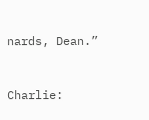nards, Dean.”


Charlie: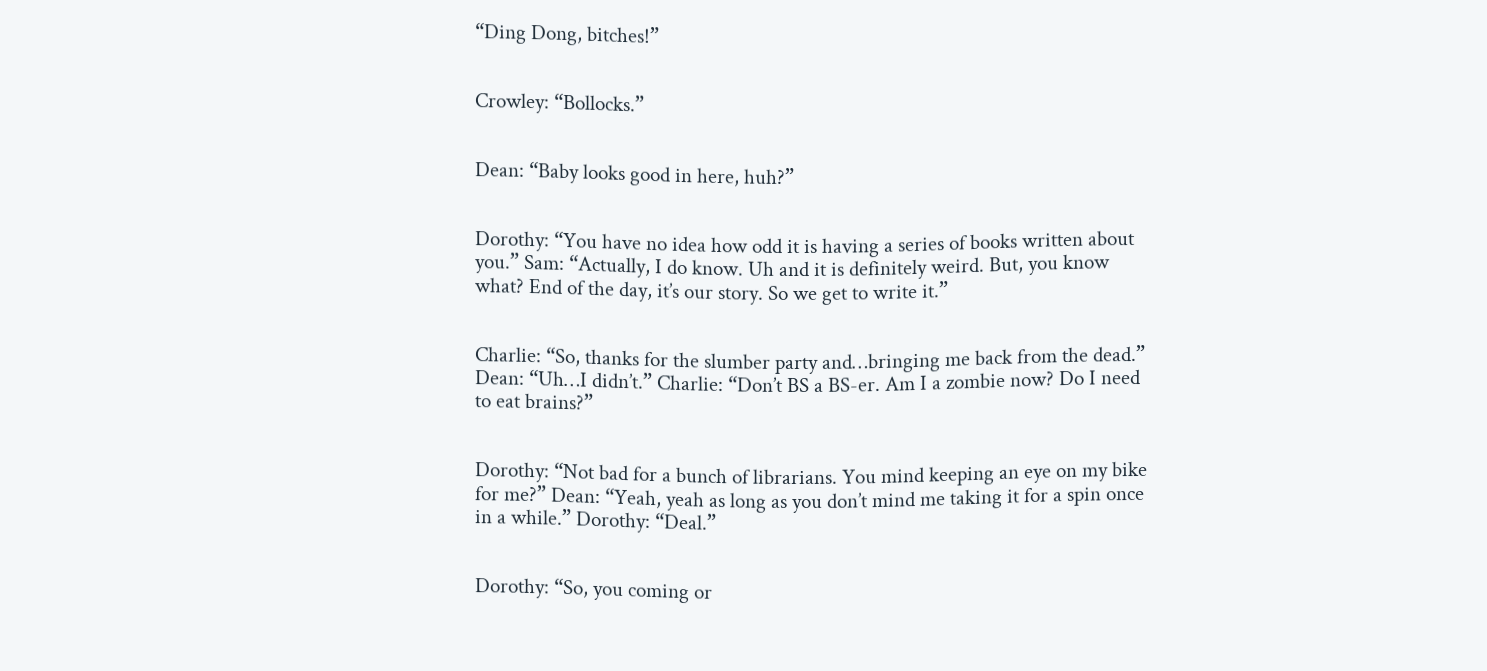“Ding Dong, bitches!”


Crowley: “Bollocks.”


Dean: “Baby looks good in here, huh?”


Dorothy: “You have no idea how odd it is having a series of books written about you.” Sam: “Actually, I do know. Uh and it is definitely weird. But, you know what? End of the day, it’s our story. So we get to write it.”


Charlie: “So, thanks for the slumber party and…bringing me back from the dead.” Dean: “Uh…I didn’t.” Charlie: “Don’t BS a BS-er. Am I a zombie now? Do I need to eat brains?”


Dorothy: “Not bad for a bunch of librarians. You mind keeping an eye on my bike for me?” Dean: “Yeah, yeah as long as you don’t mind me taking it for a spin once in a while.” Dorothy: “Deal.”


Dorothy: “So, you coming or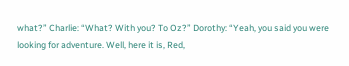what?” Charlie: “What? With you? To Oz?” Dorothy: “Yeah, you said you were looking for adventure. Well, here it is, Red,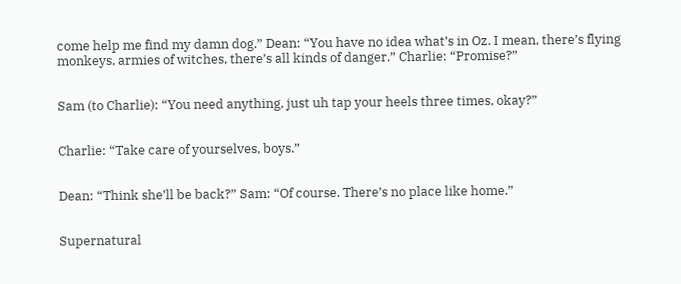come help me find my damn dog.” Dean: “You have no idea what’s in Oz. I mean, there’s flying monkeys, armies of witches, there’s all kinds of danger.” Charlie: “Promise?”


Sam (to Charlie): “You need anything, just uh tap your heels three times, okay?”


Charlie: “Take care of yourselves, boys.”


Dean: “Think she’ll be back?” Sam: “Of course. There’s no place like home.”


Supernatural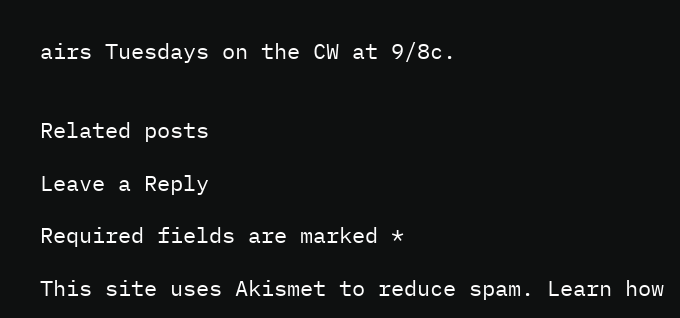airs Tuesdays on the CW at 9/8c.


Related posts

Leave a Reply

Required fields are marked *

This site uses Akismet to reduce spam. Learn how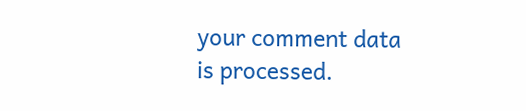your comment data is processed.